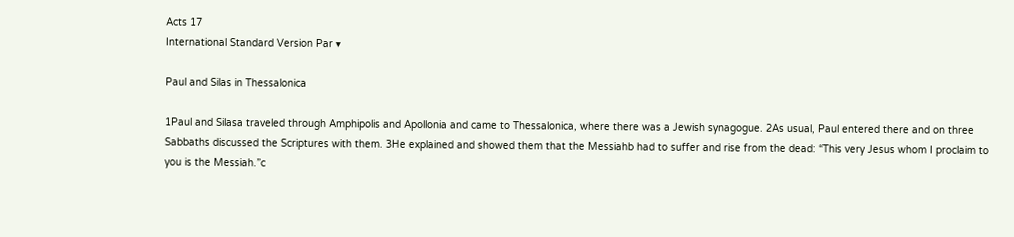Acts 17
International Standard Version Par ▾

Paul and Silas in Thessalonica

1Paul and Silasa traveled through Amphipolis and Apollonia and came to Thessalonica, where there was a Jewish synagogue. 2As usual, Paul entered there and on three Sabbaths discussed the Scriptures with them. 3He explained and showed them that the Messiahb had to suffer and rise from the dead: “This very Jesus whom I proclaim to you is the Messiah.”c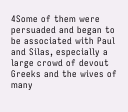4Some of them were persuaded and began to be associated with Paul and Silas, especially a large crowd of devout Greeks and the wives of many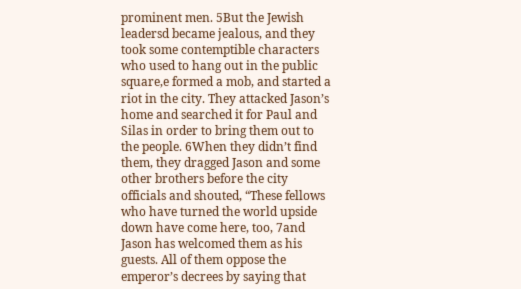prominent men. 5But the Jewish leadersd became jealous, and they took some contemptible characters who used to hang out in the public square,e formed a mob, and started a riot in the city. They attacked Jason’s home and searched it for Paul and Silas in order to bring them out to the people. 6When they didn’t find them, they dragged Jason and some other brothers before the city officials and shouted, “These fellows who have turned the world upside down have come here, too, 7and Jason has welcomed them as his guests. All of them oppose the emperor’s decrees by saying that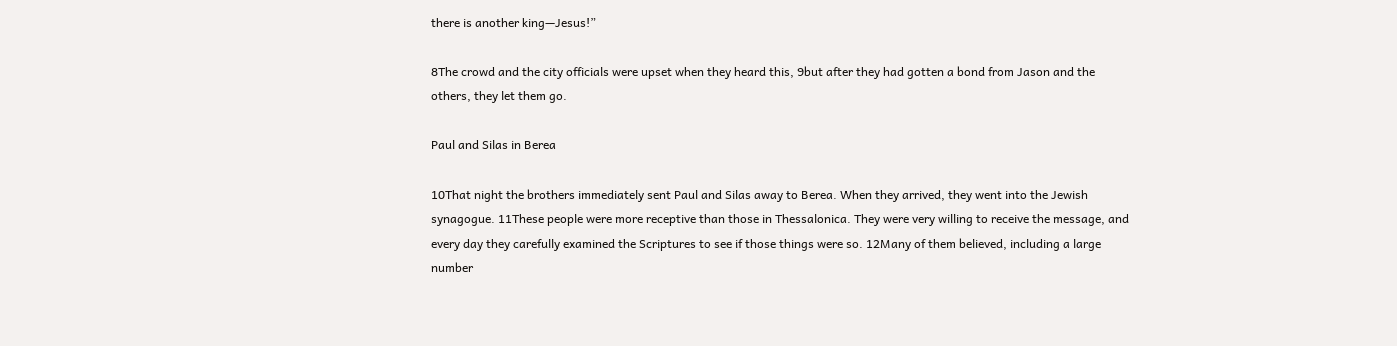there is another king—Jesus!”

8The crowd and the city officials were upset when they heard this, 9but after they had gotten a bond from Jason and the others, they let them go.

Paul and Silas in Berea

10That night the brothers immediately sent Paul and Silas away to Berea. When they arrived, they went into the Jewish synagogue. 11These people were more receptive than those in Thessalonica. They were very willing to receive the message, and every day they carefully examined the Scriptures to see if those things were so. 12Many of them believed, including a large number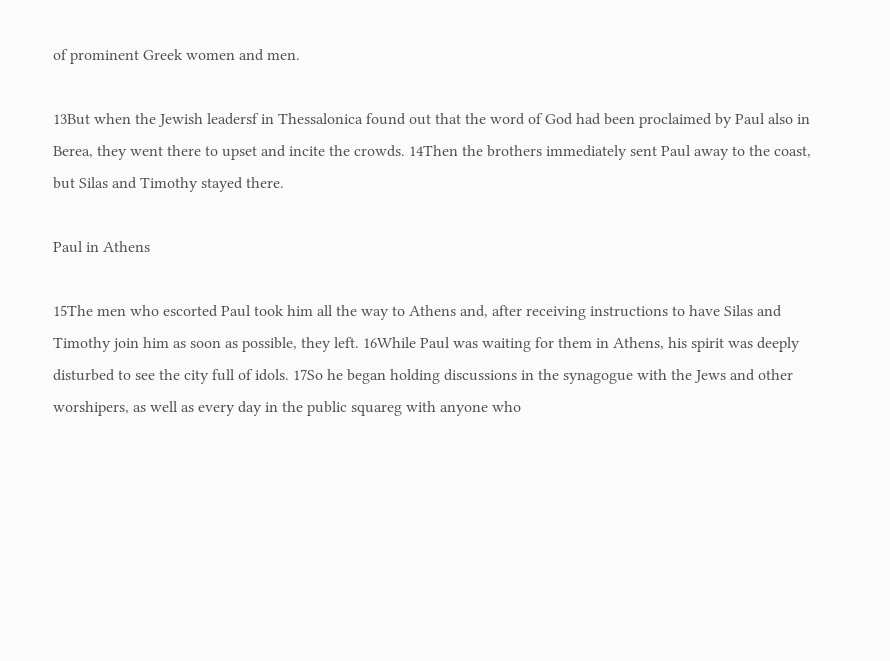of prominent Greek women and men.

13But when the Jewish leadersf in Thessalonica found out that the word of God had been proclaimed by Paul also in Berea, they went there to upset and incite the crowds. 14Then the brothers immediately sent Paul away to the coast, but Silas and Timothy stayed there.

Paul in Athens

15The men who escorted Paul took him all the way to Athens and, after receiving instructions to have Silas and Timothy join him as soon as possible, they left. 16While Paul was waiting for them in Athens, his spirit was deeply disturbed to see the city full of idols. 17So he began holding discussions in the synagogue with the Jews and other worshipers, as well as every day in the public squareg with anyone who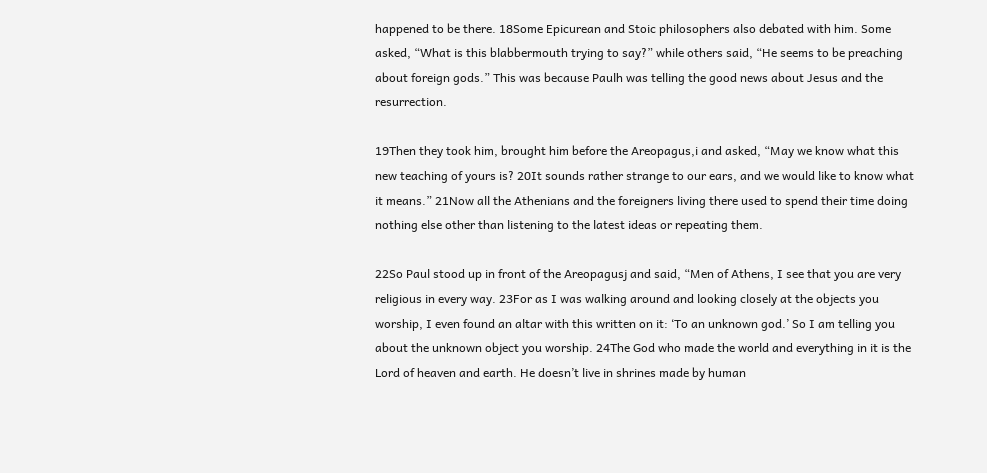happened to be there. 18Some Epicurean and Stoic philosophers also debated with him. Some asked, “What is this blabbermouth trying to say?” while others said, “He seems to be preaching about foreign gods.” This was because Paulh was telling the good news about Jesus and the resurrection.

19Then they took him, brought him before the Areopagus,i and asked, “May we know what this new teaching of yours is? 20It sounds rather strange to our ears, and we would like to know what it means.” 21Now all the Athenians and the foreigners living there used to spend their time doing nothing else other than listening to the latest ideas or repeating them.

22So Paul stood up in front of the Areopagusj and said, “Men of Athens, I see that you are very religious in every way. 23For as I was walking around and looking closely at the objects you worship, I even found an altar with this written on it: ‘To an unknown god.’ So I am telling you about the unknown object you worship. 24The God who made the world and everything in it is the Lord of heaven and earth. He doesn’t live in shrines made by human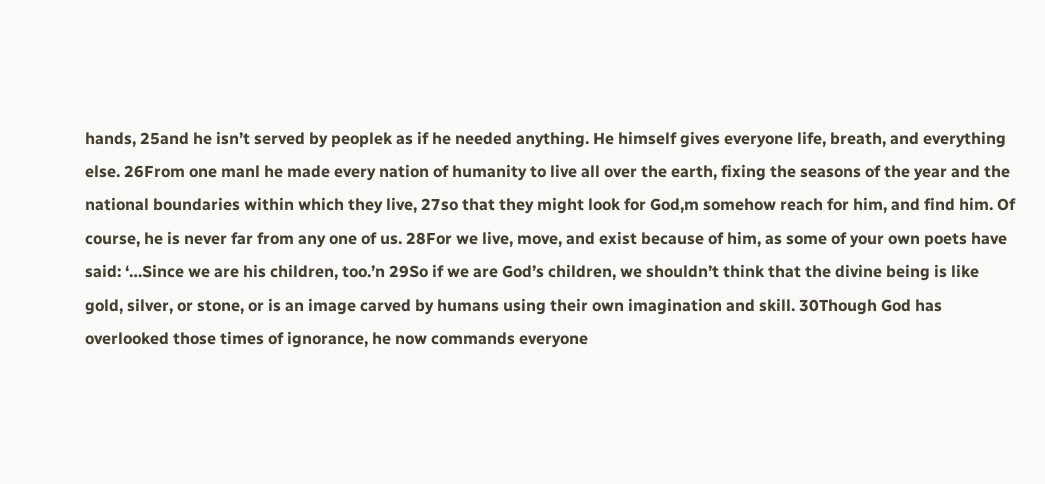hands, 25and he isn’t served by peoplek as if he needed anything. He himself gives everyone life, breath, and everything else. 26From one manl he made every nation of humanity to live all over the earth, fixing the seasons of the year and the national boundaries within which they live, 27so that they might look for God,m somehow reach for him, and find him. Of course, he is never far from any one of us. 28For we live, move, and exist because of him, as some of your own poets have said: ‘…Since we are his children, too.’n 29So if we are God’s children, we shouldn’t think that the divine being is like gold, silver, or stone, or is an image carved by humans using their own imagination and skill. 30Though God has overlooked those times of ignorance, he now commands everyone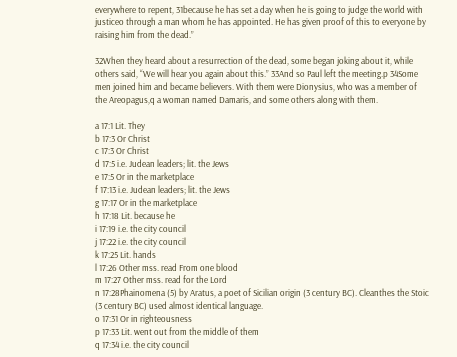everywhere to repent, 31because he has set a day when he is going to judge the world with justiceo through a man whom he has appointed. He has given proof of this to everyone by raising him from the dead.”

32When they heard about a resurrection of the dead, some began joking about it, while others said, “We will hear you again about this.” 33And so Paul left the meeting.p 34Some men joined him and became believers. With them were Dionysius, who was a member of the Areopagus,q a woman named Damaris, and some others along with them.

a 17:1 Lit. They
b 17:3 Or Christ
c 17:3 Or Christ
d 17:5 i.e. Judean leaders; lit. the Jews
e 17:5 Or in the marketplace
f 17:13 i.e. Judean leaders; lit. the Jews
g 17:17 Or in the marketplace
h 17:18 Lit. because he
i 17:19 i.e. the city council
j 17:22 i.e. the city council
k 17:25 Lit. hands
l 17:26 Other mss. read From one blood
m 17:27 Other mss. read for the Lord
n 17:28Phainomena (5) by Aratus, a poet of Sicilian origin (3 century BC). Cleanthes the Stoic (3 century BC) used almost identical language.
o 17:31 Or in righteousness
p 17:33 Lit. went out from the middle of them
q 17:34 i.e. the city council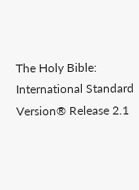The Holy Bible: International Standard Version® Release 2.1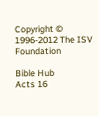Copyright © 1996-2012 The ISV Foundation

Bible Hub
Acts 16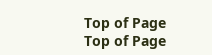Top of Page
Top of Page